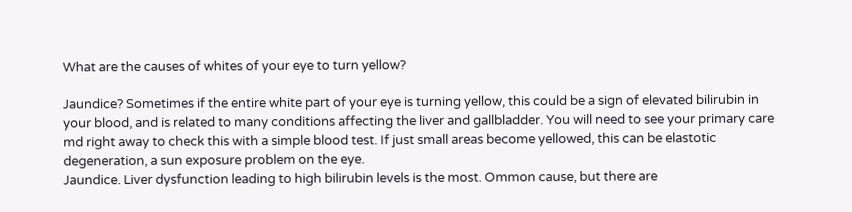What are the causes of whites of your eye to turn yellow?

Jaundice? Sometimes if the entire white part of your eye is turning yellow, this could be a sign of elevated bilirubin in your blood, and is related to many conditions affecting the liver and gallbladder. You will need to see your primary care md right away to check this with a simple blood test. If just small areas become yellowed, this can be elastotic degeneration, a sun exposure problem on the eye.
Jaundice. Liver dysfunction leading to high bilirubin levels is the most. Ommon cause, but there are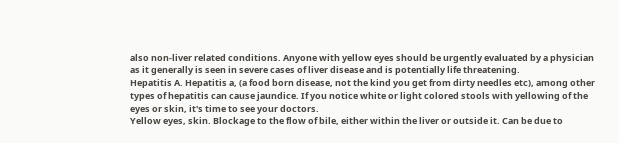also non-liver related conditions. Anyone with yellow eyes should be urgently evaluated by a physician as it generally is seen in severe cases of liver disease and is potentially life threatening.
Hepatitis A. Hepatitis a, (a food born disease, not the kind you get from dirty needles etc), among other types of hepatitis can cause jaundice. If you notice white or light colored stools with yellowing of the eyes or skin, it's time to see your doctors.
Yellow eyes, skin. Blockage to the flow of bile, either within the liver or outside it. Can be due to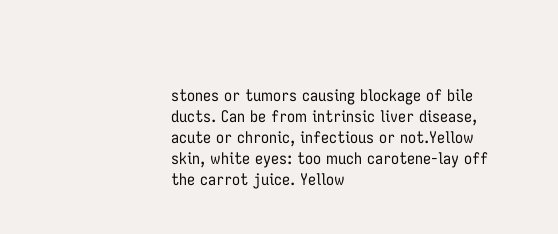stones or tumors causing blockage of bile ducts. Can be from intrinsic liver disease, acute or chronic, infectious or not.Yellow skin, white eyes: too much carotene-lay off the carrot juice. Yellow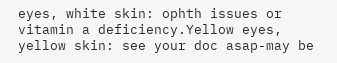eyes, white skin: ophth issues or vitamin a deficiency.Yellow eyes, yellow skin: see your doc asap-may be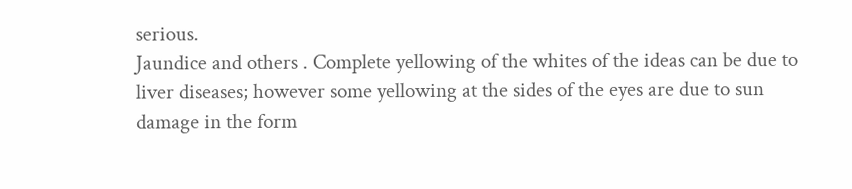serious.
Jaundice and others . Complete yellowing of the whites of the ideas can be due to liver diseases; however some yellowing at the sides of the eyes are due to sun damage in the form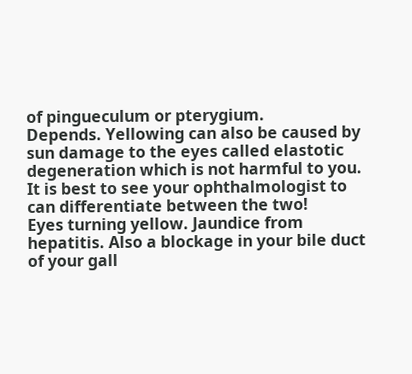of pingueculum or pterygium.
Depends. Yellowing can also be caused by sun damage to the eyes called elastotic degeneration which is not harmful to you. It is best to see your ophthalmologist to can differentiate between the two!
Eyes turning yellow. Jaundice from hepatitis. Also a blockage in your bile duct of your gall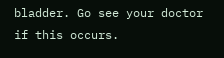bladder. Go see your doctor if this occurs.